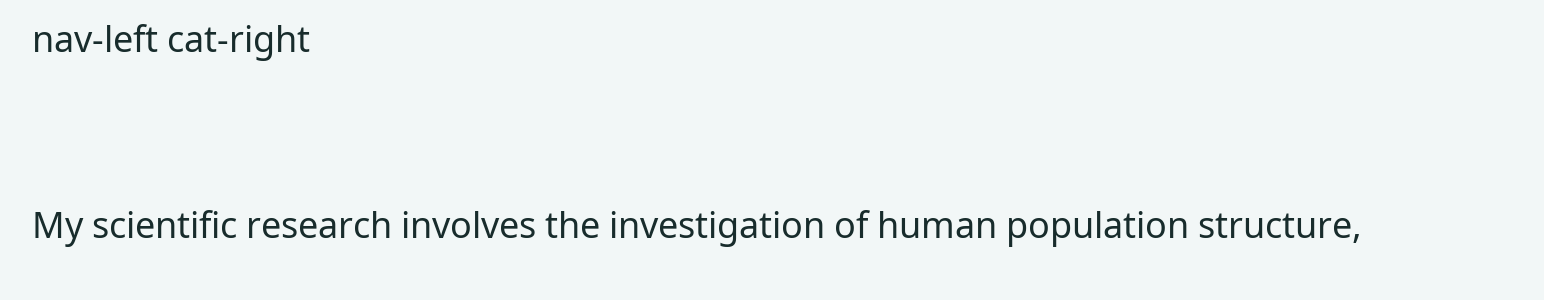nav-left cat-right


My scientific research involves the investigation of human population structure,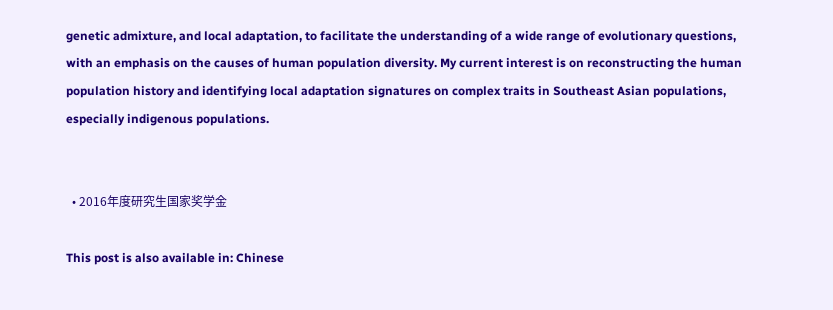genetic admixture, and local adaptation, to facilitate the understanding of a wide range of evolutionary questions, with an emphasis on the causes of human population diversity. My current interest is on reconstructing the human population history and identifying local adaptation signatures on complex traits in Southeast Asian populations, especially indigenous populations.


  • 2016年度研究生国家奖学金

This post is also available in: Chinese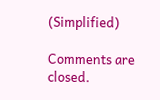(Simplified)

Comments are closed.